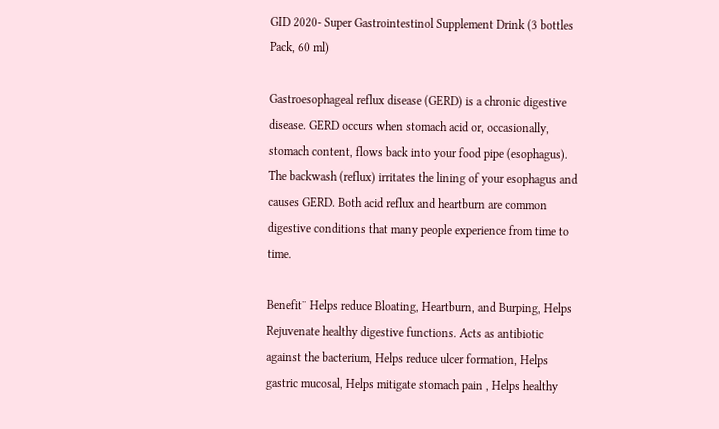GID 2020- Super Gastrointestinol Supplement Drink (3 bottles Pack, 60 ml)

Gastroesophageal reflux disease (GERD) is a chronic digestive disease. GERD occurs when stomach acid or, occasionally, stomach content, flows back into your food pipe (esophagus). The backwash (reflux) irritates the lining of your esophagus and causes GERD. Both acid reflux and heartburn are common digestive conditions that many people experience from time to time.

Benefit¨ Helps reduce Bloating, Heartburn, and Burping, Helps Rejuvenate healthy digestive functions. Acts as antibiotic against the bacterium, Helps reduce ulcer formation, Helps gastric mucosal, Helps mitigate stomach pain , Helps healthy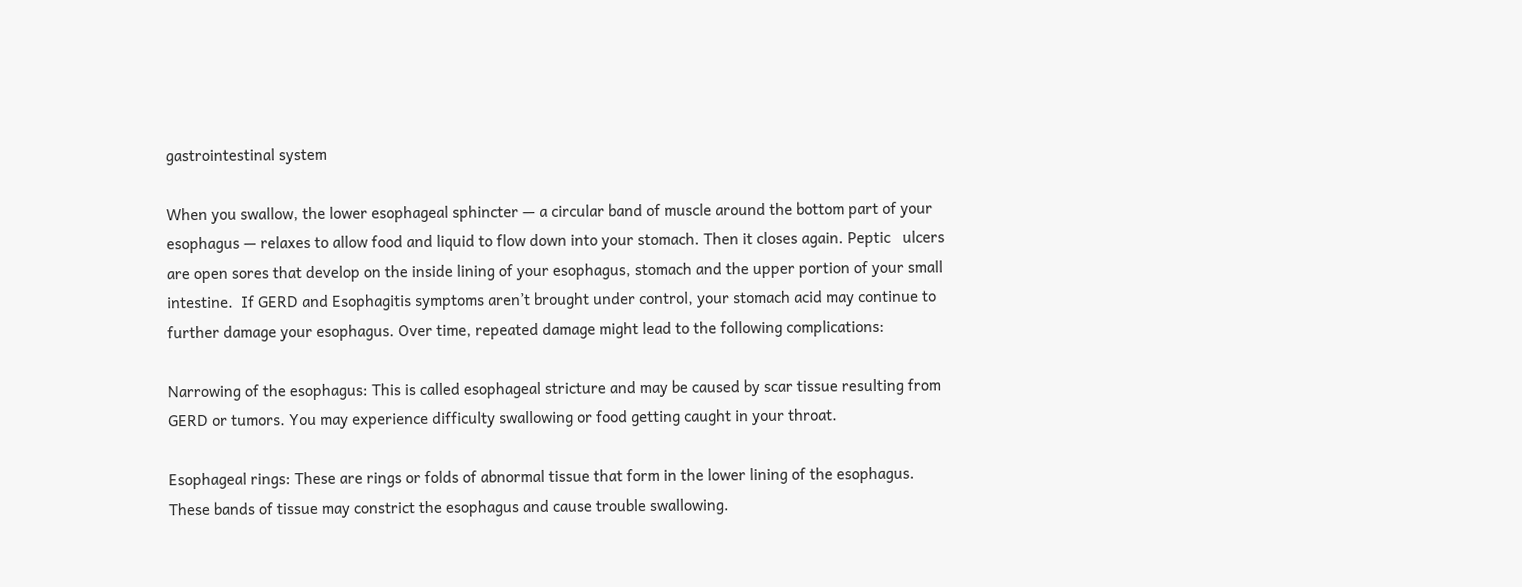gastrointestinal system

When you swallow, the lower esophageal sphincter — a circular band of muscle around the bottom part of your esophagus — relaxes to allow food and liquid to flow down into your stomach. Then it closes again. Peptic   ulcers are open sores that develop on the inside lining of your esophagus, stomach and the upper portion of your small intestine.  If GERD and Esophagitis symptoms aren’t brought under control, your stomach acid may continue to further damage your esophagus. Over time, repeated damage might lead to the following complications:

Narrowing of the esophagus: This is called esophageal stricture and may be caused by scar tissue resulting from GERD or tumors. You may experience difficulty swallowing or food getting caught in your throat.

Esophageal rings: These are rings or folds of abnormal tissue that form in the lower lining of the esophagus. These bands of tissue may constrict the esophagus and cause trouble swallowing.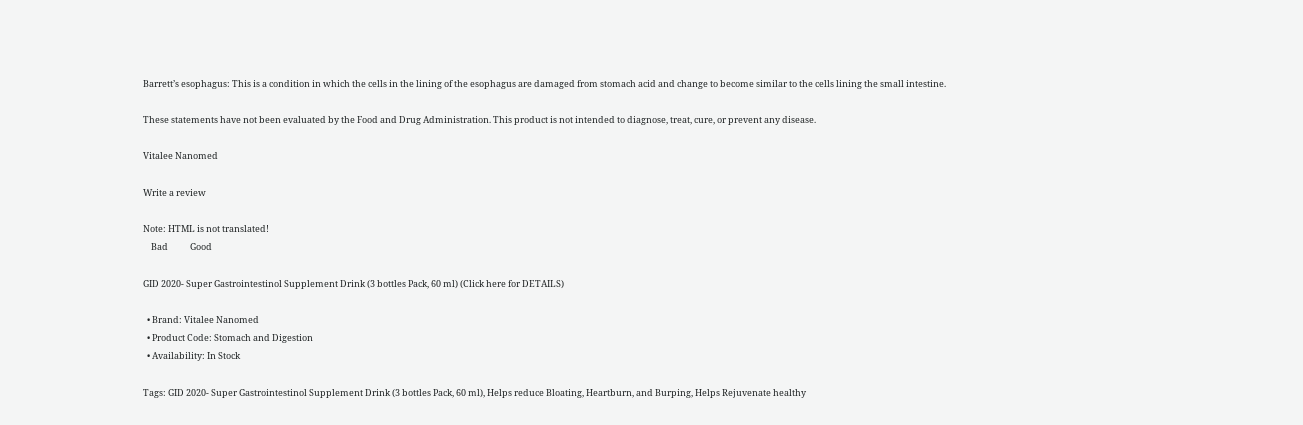Barrett’s esophagus: This is a condition in which the cells in the lining of the esophagus are damaged from stomach acid and change to become similar to the cells lining the small intestine.

These statements have not been evaluated by the Food and Drug Administration. This product is not intended to diagnose, treat, cure, or prevent any disease.

Vitalee Nanomed

Write a review

Note: HTML is not translated!
    Bad           Good

GID 2020- Super Gastrointestinol Supplement Drink (3 bottles Pack, 60 ml) (Click here for DETAILS)

  • Brand: Vitalee Nanomed
  • Product Code: Stomach and Digestion
  • Availability: In Stock

Tags: GID 2020- Super Gastrointestinol Supplement Drink (3 bottles Pack, 60 ml), Helps reduce Bloating, Heartburn, and Burping, Helps Rejuvenate healthy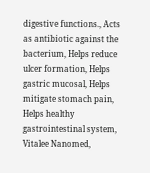digestive functions., Acts as antibiotic against the bacterium, Helps reduce ulcer formation, Helps gastric mucosal, Helps mitigate stomach pain, Helps healthy gastrointestinal system, Vitalee Nanomed,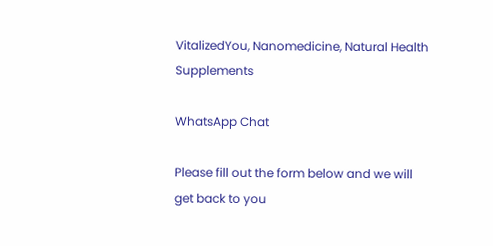VitalizedYou, Nanomedicine, Natural Health Supplements

WhatsApp Chat

Please fill out the form below and we will get back to you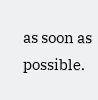as soon as possible.